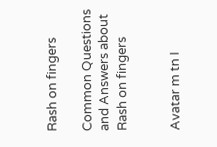Rash on fingers

Common Questions and Answers about Rash on fingers


Avatar m tn I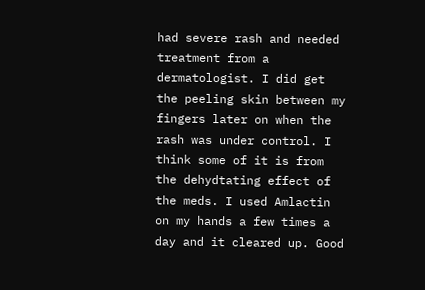had severe rash and needed treatment from a dermatologist. I did get the peeling skin between my fingers later on when the rash was under control. I think some of it is from the dehydtating effect of the meds. I used Amlactin on my hands a few times a day and it cleared up. Good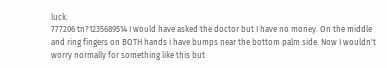luck.
777206 tn?1235689514 I would have asked the doctor but I have no money. On the middle and ring fingers on BOTH hands i have bumps near the bottom palm side. Now I wouldn't worry normally for something like this but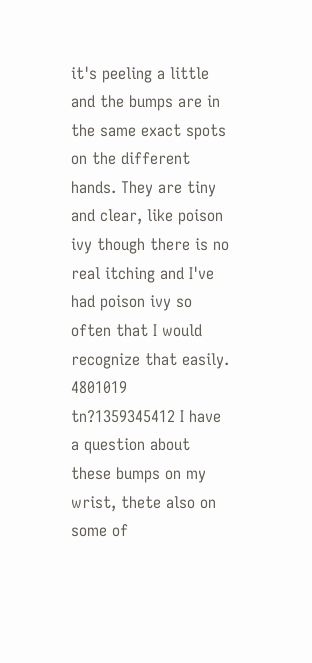it's peeling a little and the bumps are in the same exact spots on the different hands. They are tiny and clear, like poison ivy though there is no real itching and I've had poison ivy so often that I would recognize that easily.
4801019 tn?1359345412 I have a question about these bumps on my wrist, thete also on some of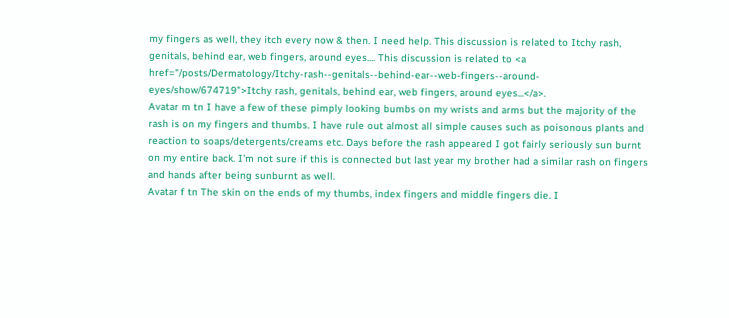my fingers as well, they itch every now & then. I need help. This discussion is related to Itchy rash, genitals, behind ear, web fingers, around eyes.... This discussion is related to <a href="/posts/Dermatology/Itchy-rash--genitals--behind-ear--web-fingers--around-eyes/show/674719">Itchy rash, genitals, behind ear, web fingers, around eyes...</a>.
Avatar m tn I have a few of these pimply looking bumbs on my wrists and arms but the majority of the rash is on my fingers and thumbs. I have rule out almost all simple causes such as poisonous plants and reaction to soaps/detergents/creams etc. Days before the rash appeared I got fairly seriously sun burnt on my entire back. I'm not sure if this is connected but last year my brother had a similar rash on fingers and hands after being sunburnt as well.
Avatar f tn The skin on the ends of my thumbs, index fingers and middle fingers die. I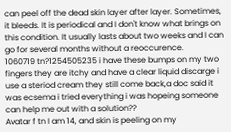can peel off the dead skin layer after layer. Sometimes, it bleeds. It is periodical and I don't know what brings on this condition. It usually lasts about two weeks and I can go for several months without a reoccurence.
1060719 tn?1254505235 i have these bumps on my two fingers they are itchy and have a clear liquid discarge i use a steriod cream they still come back,a doc said it was ecsema i tried everything i was hopeing someone can help me out with a solution??
Avatar f tn I am 14, and skin is peeling on my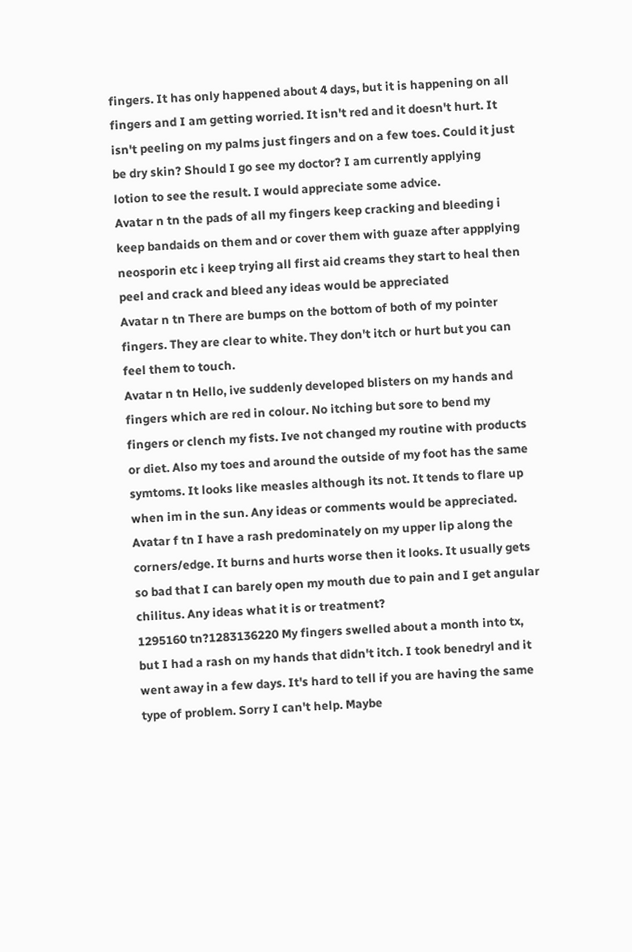fingers. It has only happened about 4 days, but it is happening on all fingers and I am getting worried. It isn't red and it doesn't hurt. It isn't peeling on my palms just fingers and on a few toes. Could it just be dry skin? Should I go see my doctor? I am currently applying lotion to see the result. I would appreciate some advice.
Avatar n tn the pads of all my fingers keep cracking and bleeding i keep bandaids on them and or cover them with guaze after appplying neosporin etc i keep trying all first aid creams they start to heal then peel and crack and bleed any ideas would be appreciated
Avatar n tn There are bumps on the bottom of both of my pointer fingers. They are clear to white. They don't itch or hurt but you can feel them to touch.
Avatar n tn Hello, ive suddenly developed blisters on my hands and fingers which are red in colour. No itching but sore to bend my fingers or clench my fists. Ive not changed my routine with products or diet. Also my toes and around the outside of my foot has the same symtoms. It looks like measles although its not. It tends to flare up when im in the sun. Any ideas or comments would be appreciated.
Avatar f tn I have a rash predominately on my upper lip along the corners/edge. It burns and hurts worse then it looks. It usually gets so bad that I can barely open my mouth due to pain and I get angular chilitus. Any ideas what it is or treatment?
1295160 tn?1283136220 My fingers swelled about a month into tx, but I had a rash on my hands that didn't itch. I took benedryl and it went away in a few days. It's hard to tell if you are having the same type of problem. Sorry I can't help. Maybe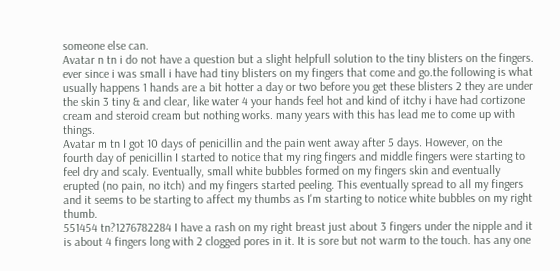someone else can.
Avatar n tn i do not have a question but a slight helpfull solution to the tiny blisters on the fingers. ever since i was small i have had tiny blisters on my fingers that come and go.the following is what usually happens 1 hands are a bit hotter a day or two before you get these blisters 2 they are under the skin 3 tiny & and clear, like water 4 your hands feel hot and kind of itchy i have had cortizone cream and steroid cream but nothing works. many years with this has lead me to come up with things.
Avatar m tn I got 10 days of penicillin and the pain went away after 5 days. However, on the fourth day of penicillin I started to notice that my ring fingers and middle fingers were starting to feel dry and scaly. Eventually, small white bubbles formed on my fingers skin and eventually erupted (no pain, no itch) and my fingers started peeling. This eventually spread to all my fingers and it seems to be starting to affect my thumbs as I'm starting to notice white bubbles on my right thumb.
551454 tn?1276782284 I have a rash on my right breast just about 3 fingers under the nipple and it is about 4 fingers long with 2 clogged pores in it. It is sore but not warm to the touch. has any one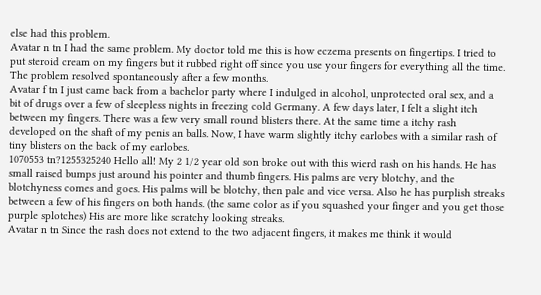else had this problem.
Avatar n tn I had the same problem. My doctor told me this is how eczema presents on fingertips. I tried to put steroid cream on my fingers but it rubbed right off since you use your fingers for everything all the time. The problem resolved spontaneously after a few months.
Avatar f tn I just came back from a bachelor party where I indulged in alcohol, unprotected oral sex, and a bit of drugs over a few of sleepless nights in freezing cold Germany. A few days later, I felt a slight itch between my fingers. There was a few very small round blisters there. At the same time a itchy rash developed on the shaft of my penis an balls. Now, I have warm slightly itchy earlobes with a similar rash of tiny blisters on the back of my earlobes.
1070553 tn?1255325240 Hello all! My 2 1/2 year old son broke out with this wierd rash on his hands. He has small raised bumps just around his pointer and thumb fingers. His palms are very blotchy, and the blotchyness comes and goes. His palms will be blotchy, then pale and vice versa. Also he has purplish streaks between a few of his fingers on both hands. (the same color as if you squashed your finger and you get those purple splotches) His are more like scratchy looking streaks.
Avatar n tn Since the rash does not extend to the two adjacent fingers, it makes me think it would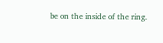be on the inside of the ring.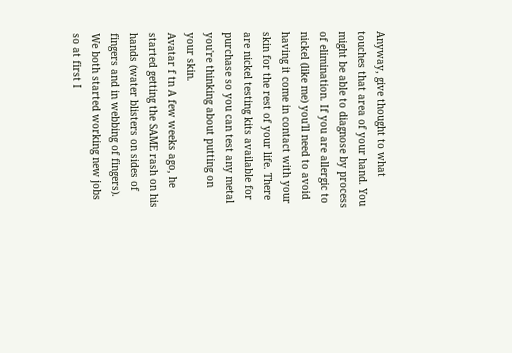Anyway, give thought to what touches that area of your hand. You might be able to diagnose by process of elimination. If you are allergic to nickel (like me) you'll need to avoid having it come in contact with your skin for the rest of your life. There are nickel testing kits available for purchase so you can test any metal you're thinking about putting on your skin.
Avatar f tn A few weeks ago, he started getting the SAME rash on his hands (water blisters on sides of fingers and in webbing of fingers). We both started working new jobs so at first I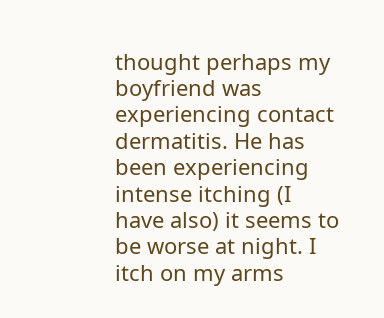thought perhaps my boyfriend was experiencing contact dermatitis. He has been experiencing intense itching (I have also) it seems to be worse at night. I itch on my arms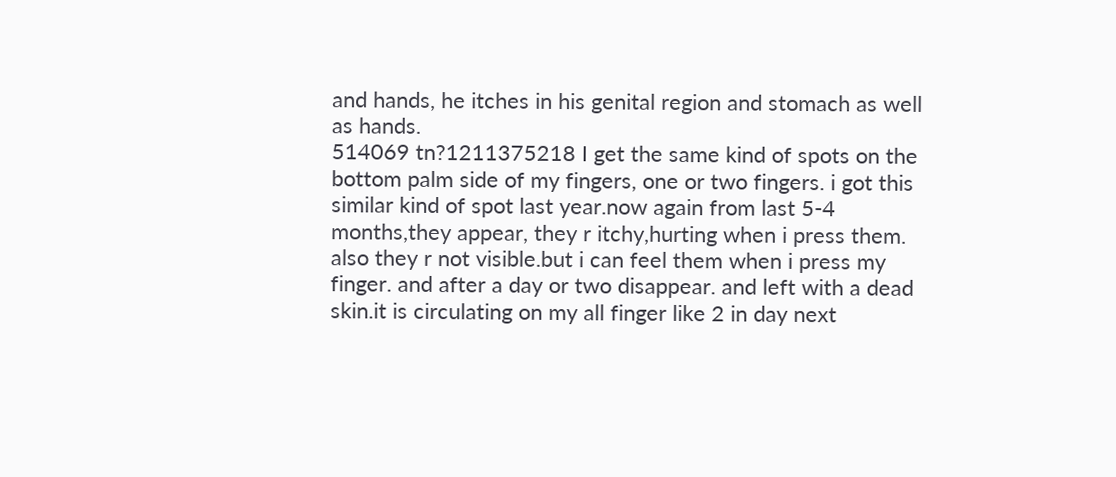and hands, he itches in his genital region and stomach as well as hands.
514069 tn?1211375218 I get the same kind of spots on the bottom palm side of my fingers, one or two fingers. i got this similar kind of spot last year.now again from last 5-4 months,they appear, they r itchy,hurting when i press them. also they r not visible.but i can feel them when i press my finger. and after a day or two disappear. and left with a dead skin.it is circulating on my all finger like 2 in day next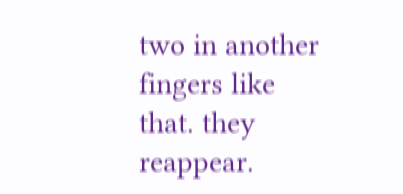two in another fingers like that. they reappear.